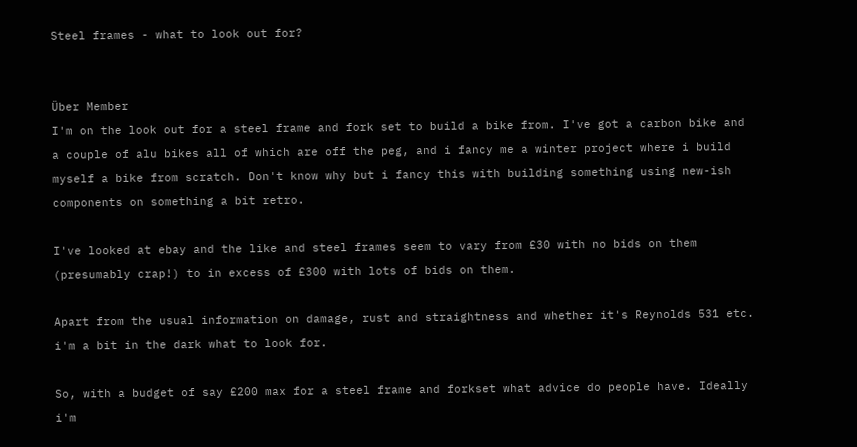Steel frames - what to look out for?


Über Member
I'm on the look out for a steel frame and fork set to build a bike from. I've got a carbon bike and a couple of alu bikes all of which are off the peg, and i fancy me a winter project where i build myself a bike from scratch. Don't know why but i fancy this with building something using new-ish components on something a bit retro.

I've looked at ebay and the like and steel frames seem to vary from £30 with no bids on them (presumably crap!) to in excess of £300 with lots of bids on them.

Apart from the usual information on damage, rust and straightness and whether it's Reynolds 531 etc. i'm a bit in the dark what to look for.

So, with a budget of say £200 max for a steel frame and forkset what advice do people have. Ideally i'm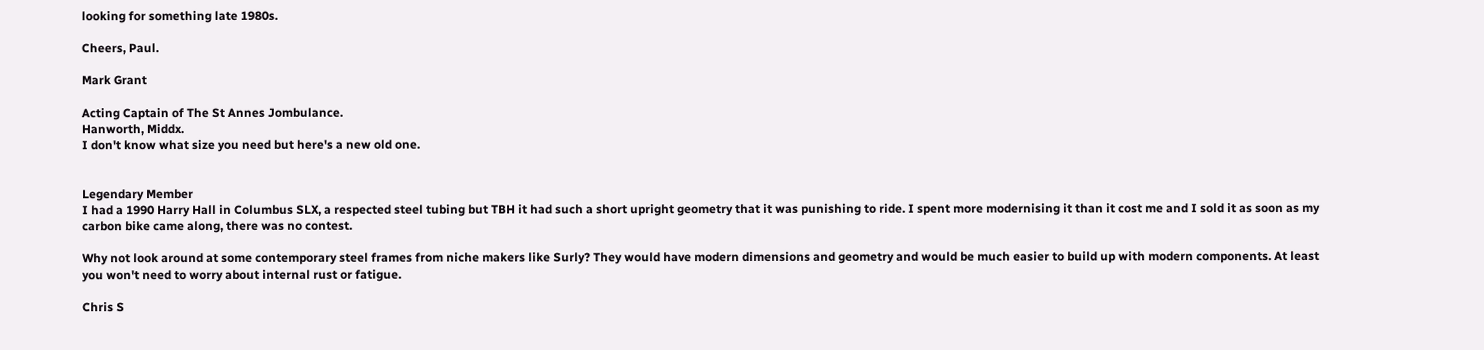looking for something late 1980s.

Cheers, Paul.

Mark Grant

Acting Captain of The St Annes Jombulance.
Hanworth, Middx.
I don't know what size you need but here's a new old one.


Legendary Member
I had a 1990 Harry Hall in Columbus SLX, a respected steel tubing but TBH it had such a short upright geometry that it was punishing to ride. I spent more modernising it than it cost me and I sold it as soon as my carbon bike came along, there was no contest.

Why not look around at some contemporary steel frames from niche makers like Surly? They would have modern dimensions and geometry and would be much easier to build up with modern components. At least you won't need to worry about internal rust or fatigue.

Chris S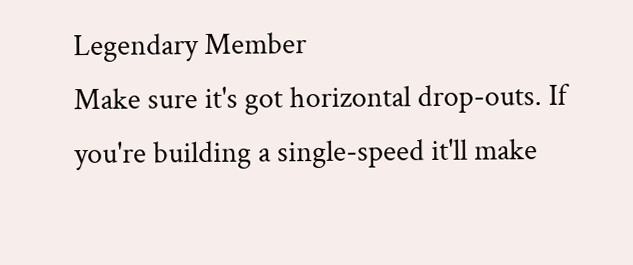Legendary Member
Make sure it's got horizontal drop-outs. If you're building a single-speed it'll make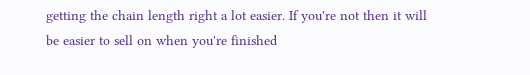getting the chain length right a lot easier. If you're not then it will be easier to sell on when you're finished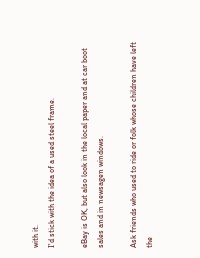with it.
I'd stick with the idea of a used steel frame.

eBay is OK, but also look in the local paper and at car boot sales and in newsagen windows.

Ask friends who used to ride or folk whose children have left the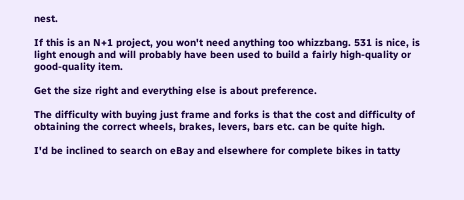nest.

If this is an N+1 project, you won't need anything too whizzbang. 531 is nice, is light enough and will probably have been used to build a fairly high-quality or good-quality item.

Get the size right and everything else is about preference.

The difficulty with buying just frame and forks is that the cost and difficulty of obtaining the correct wheels, brakes, levers, bars etc. can be quite high.

I'd be inclined to search on eBay and elsewhere for complete bikes in tatty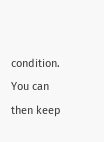condition. You can then keep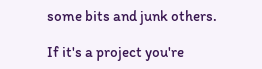some bits and junk others.

If it's a project you're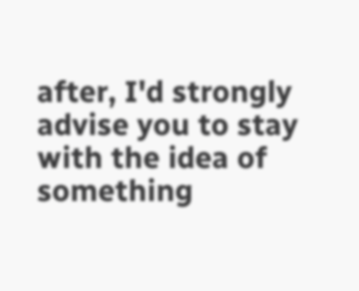after, I'd strongly advise you to stay with the idea of something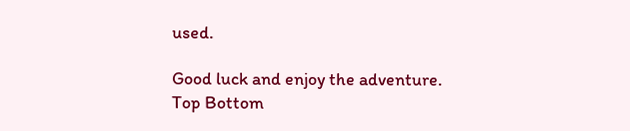used.

Good luck and enjoy the adventure.
Top Bottom